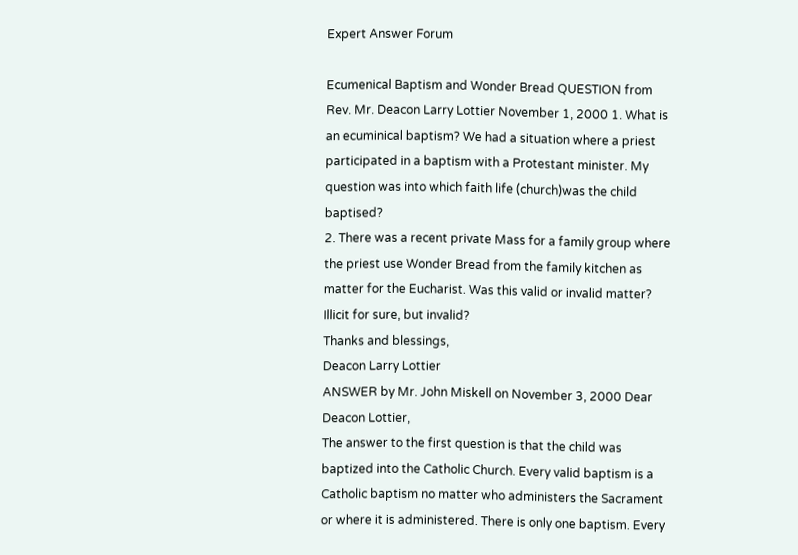Expert Answer Forum

Ecumenical Baptism and Wonder Bread QUESTION from Rev. Mr. Deacon Larry Lottier November 1, 2000 1. What is an ecuminical baptism? We had a situation where a priest participated in a baptism with a Protestant minister. My question was into which faith life (church)was the child baptised?
2. There was a recent private Mass for a family group where the priest use Wonder Bread from the family kitchen as matter for the Eucharist. Was this valid or invalid matter? Illicit for sure, but invalid?
Thanks and blessings,
Deacon Larry Lottier
ANSWER by Mr. John Miskell on November 3, 2000 Dear Deacon Lottier,
The answer to the first question is that the child was baptized into the Catholic Church. Every valid baptism is a Catholic baptism no matter who administers the Sacrament or where it is administered. There is only one baptism. Every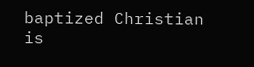baptized Christian is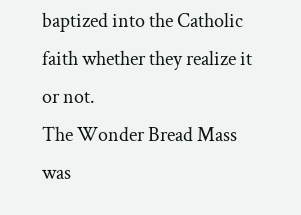baptized into the Catholic faith whether they realize it or not.
The Wonder Bread Mass was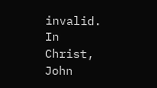invalid.
In Christ,
John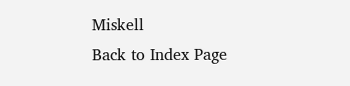Miskell
Back to Index Page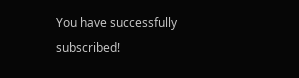You have successfully subscribed!